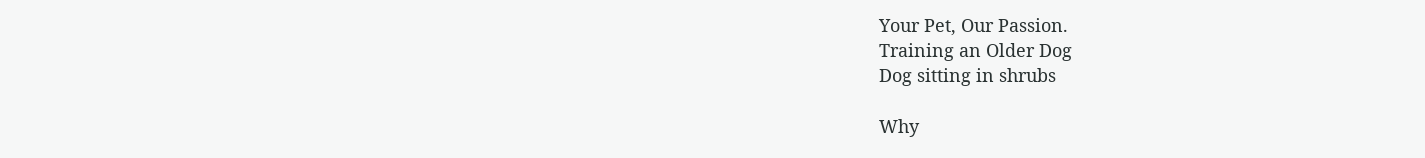Your Pet, Our Passion.
Training an Older Dog
Dog sitting in shrubs

Why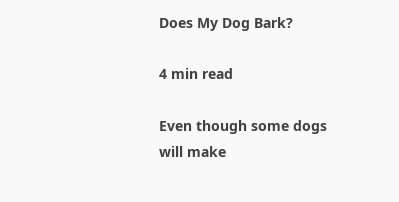Does My Dog Bark?

4 min read

Even though some dogs will make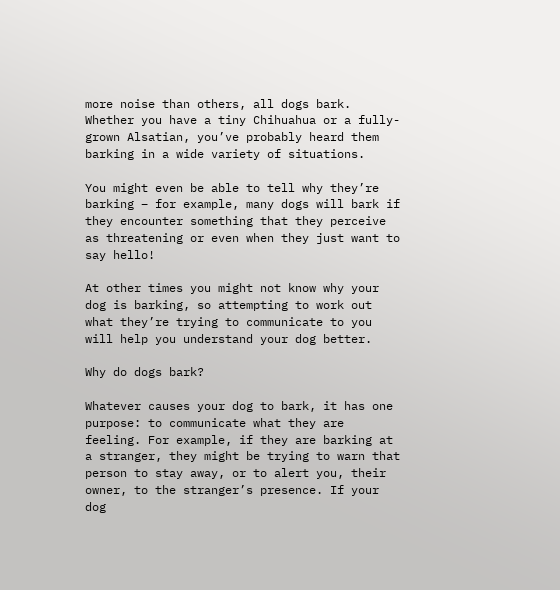more noise than others, all dogs bark. Whether you have a tiny Chihuahua or a fully-grown Alsatian, you’ve probably heard them barking in a wide variety of situations.

You might even be able to tell why they’re barking – for example, many dogs will bark if they encounter something that they perceive as threatening or even when they just want to say hello!

At other times you might not know why your dog is barking, so attempting to work out what they’re trying to communicate to you will help you understand your dog better.

Why do dogs bark?

Whatever causes your dog to bark, it has one purpose: to communicate what they are feeling. For example, if they are barking at a stranger, they might be trying to warn that person to stay away, or to alert you, their owner, to the stranger’s presence. If your dog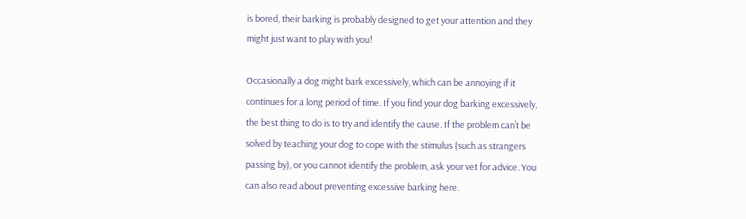is bored, their barking is probably designed to get your attention and they might just want to play with you!

Occasionally a dog might bark excessively, which can be annoying if it continues for a long period of time. If you find your dog barking excessively, the best thing to do is to try and identify the cause. If the problem can’t be solved by teaching your dog to cope with the stimulus (such as strangers passing by), or you cannot identify the problem, ask your vet for advice. You can also read about preventing excessive barking here.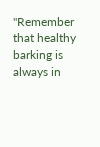"Remember that healthy barking is always in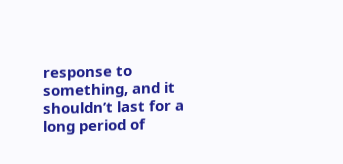response to something, and it shouldn’t last for a long period of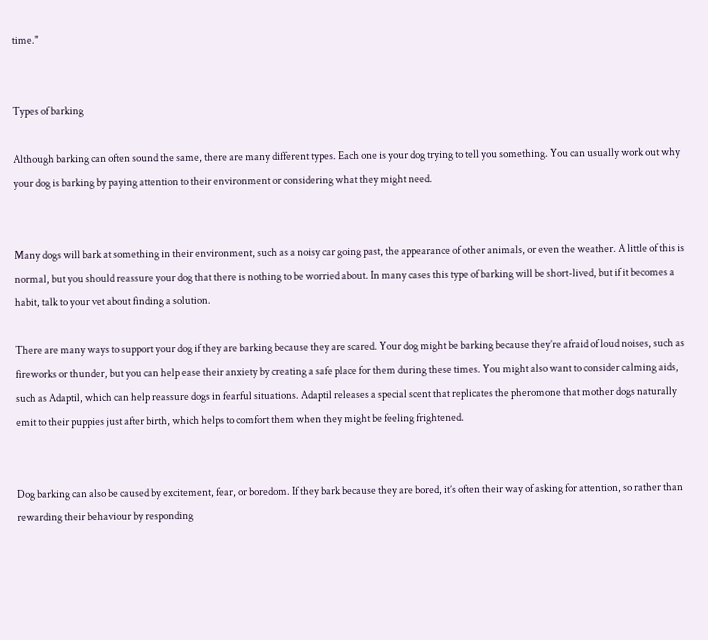time."


Types of barking

Although barking can often sound the same, there are many different types. Each one is your dog trying to tell you something. You can usually work out why your dog is barking by paying attention to their environment or considering what they might need.


Many dogs will bark at something in their environment, such as a noisy car going past, the appearance of other animals, or even the weather. A little of this is normal, but you should reassure your dog that there is nothing to be worried about. In many cases this type of barking will be short-lived, but if it becomes a habit, talk to your vet about finding a solution.

There are many ways to support your dog if they are barking because they are scared. Your dog might be barking because they’re afraid of loud noises, such as fireworks or thunder, but you can help ease their anxiety by creating a safe place for them during these times. You might also want to consider calming aids, such as Adaptil, which can help reassure dogs in fearful situations. Adaptil releases a special scent that replicates the pheromone that mother dogs naturally emit to their puppies just after birth, which helps to comfort them when they might be feeling frightened.


Dog barking can also be caused by excitement, fear, or boredom. If they bark because they are bored, it’s often their way of asking for attention, so rather than rewarding their behaviour by responding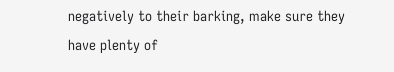negatively to their barking, make sure they have plenty of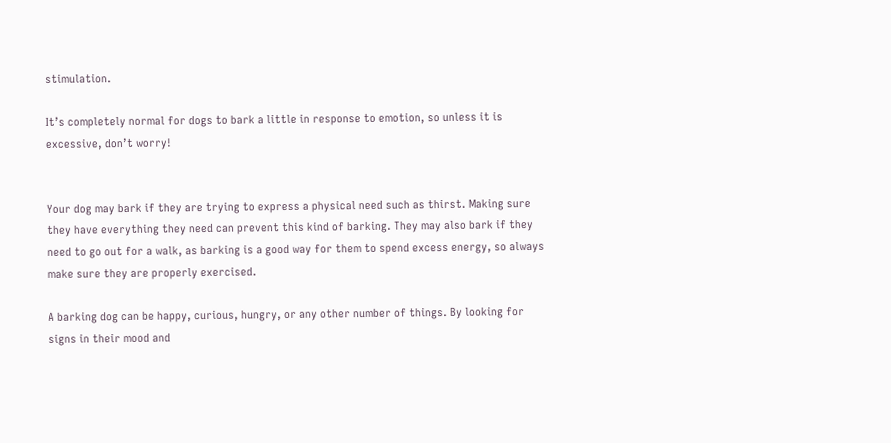stimulation.

It’s completely normal for dogs to bark a little in response to emotion, so unless it is excessive, don’t worry!


Your dog may bark if they are trying to express a physical need such as thirst. Making sure they have everything they need can prevent this kind of barking. They may also bark if they need to go out for a walk, as barking is a good way for them to spend excess energy, so always make sure they are properly exercised.

A barking dog can be happy, curious, hungry, or any other number of things. By looking for signs in their mood and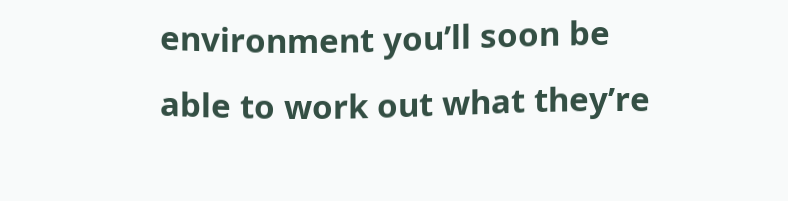environment you’ll soon be able to work out what they’re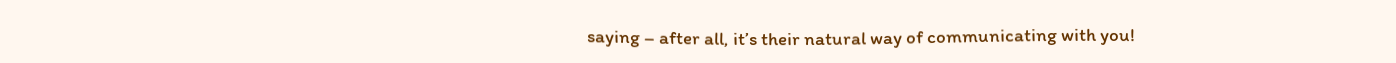saying – after all, it’s their natural way of communicating with you!